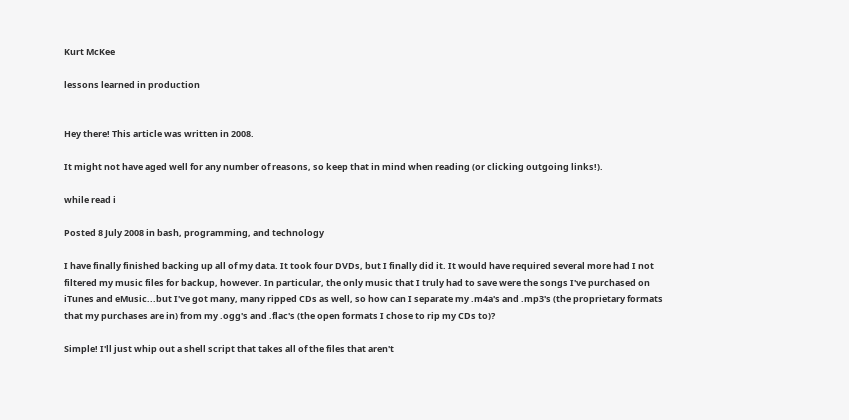Kurt McKee

lessons learned in production


Hey there! This article was written in 2008.

It might not have aged well for any number of reasons, so keep that in mind when reading (or clicking outgoing links!).

while read i

Posted 8 July 2008 in bash, programming, and technology

I have finally finished backing up all of my data. It took four DVDs, but I finally did it. It would have required several more had I not filtered my music files for backup, however. In particular, the only music that I truly had to save were the songs I've purchased on iTunes and eMusic...but I've got many, many ripped CDs as well, so how can I separate my .m4a's and .mp3's (the proprietary formats that my purchases are in) from my .ogg's and .flac's (the open formats I chose to rip my CDs to)?

Simple! I'll just whip out a shell script that takes all of the files that aren't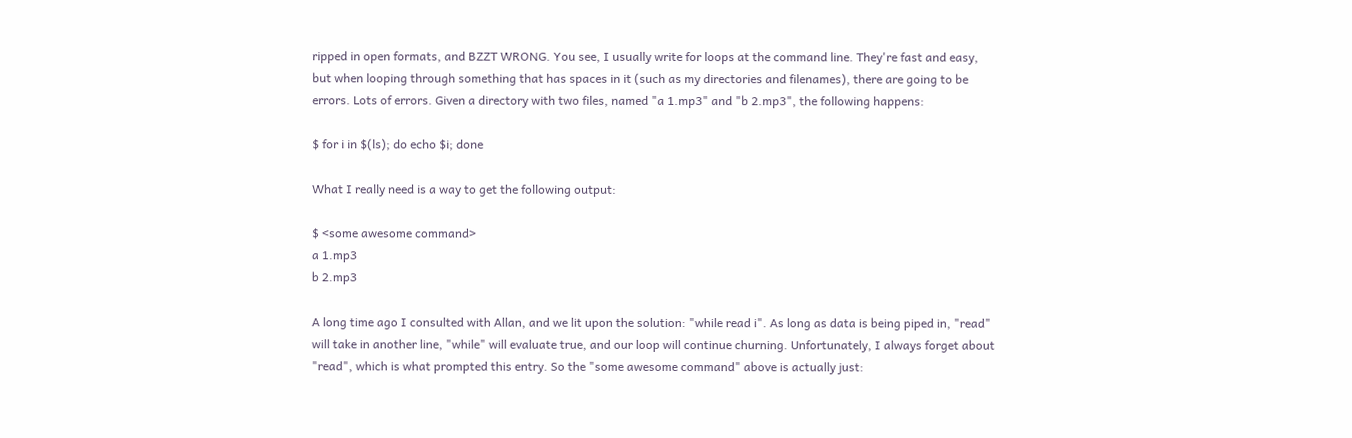ripped in open formats, and BZZT WRONG. You see, I usually write for loops at the command line. They're fast and easy, but when looping through something that has spaces in it (such as my directories and filenames), there are going to be errors. Lots of errors. Given a directory with two files, named "a 1.mp3" and "b 2.mp3", the following happens:

$ for i in $(ls); do echo $i; done

What I really need is a way to get the following output:

$ <some awesome command>
a 1.mp3
b 2.mp3

A long time ago I consulted with Allan, and we lit upon the solution: "while read i". As long as data is being piped in, "read" will take in another line, "while" will evaluate true, and our loop will continue churning. Unfortunately, I always forget about "read", which is what prompted this entry. So the "some awesome command" above is actually just: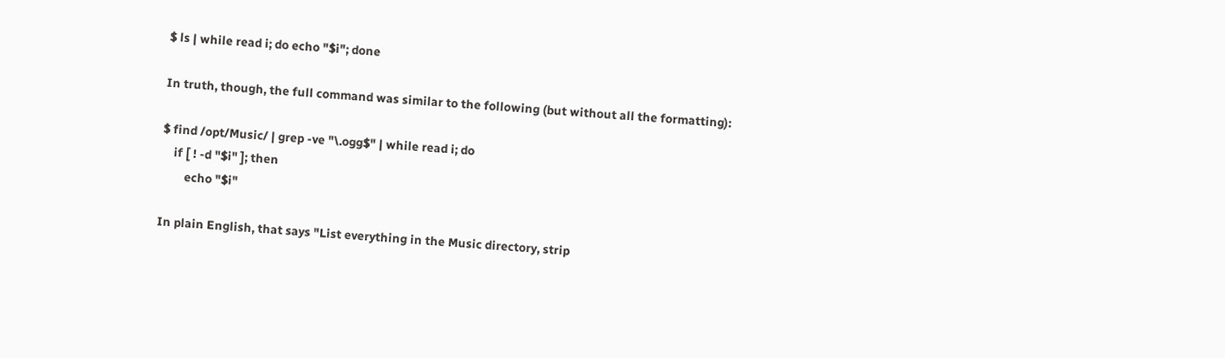$ ls | while read i; do echo "$i"; done

In truth, though, the full command was similar to the following (but without all the formatting):

$ find /opt/Music/ | grep -ve "\.ogg$" | while read i; do
    if [ ! -d "$i" ]; then
        echo "$i"

In plain English, that says "List everything in the Music directory, strip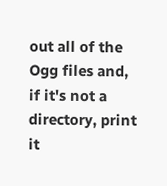out all of the Ogg files and, if it's not a directory, print it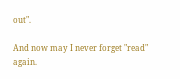out".

And now may I never forget "read" again.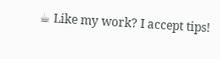☕ Like my work? I accept tips!